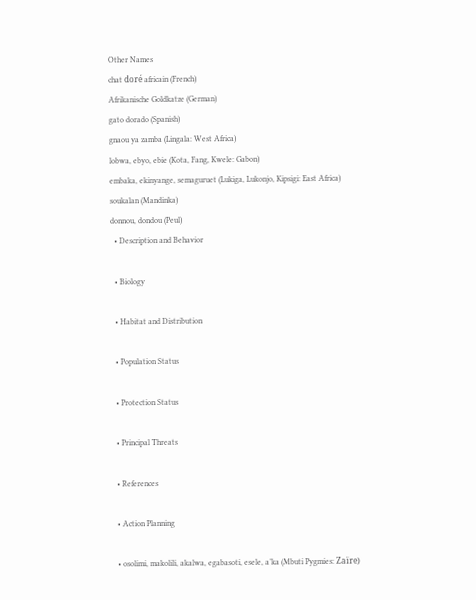Other Names
chat doré africain (French)
Afrikanische Goldkatze (German)
gato dorado (Spanish)
gnaou ya zamba (Lingala: West Africa)
lobwa, ebyo, ebie (Kota, Fang, Kwele: Gabon)
embaka, ekinyange, semaguruet (Lukiga, Lukonjo, Kipsigi: East Africa)
soukalan (Mandinka)
donnou, dondou (Peul)
  • Description and Behavior

  • Biology

  • Habitat and Distribution

  • Population Status

  • Protection Status

  • Principal Threats

  • References

  • Action Planning

  • osolimi, makolili, akalwa, egabasoti, esele, a’ka (Mbuti Pygmies: Zaïre)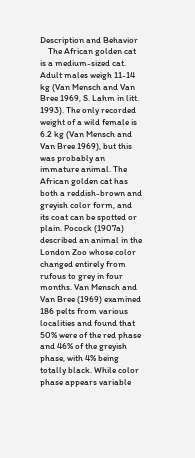Description and Behavior
    The African golden cat is a medium-sized cat. Adult males weigh 11-14 kg (Van Mensch and Van Bree 1969, S. Lahm in litt. 1993). The only recorded weight of a wild female is 6.2 kg (Van Mensch and Van Bree 1969), but this was probably an immature animal. The African golden cat has both a reddish-brown and greyish color form, and its coat can be spotted or plain. Pocock (1907a) described an animal in the London Zoo whose color changed entirely from rufous to grey in four months. Van Mensch and Van Bree (1969) examined 186 pelts from various localities and found that 50% were of the red phase and 46% of the greyish phase, with 4% being totally black. While color phase appears variable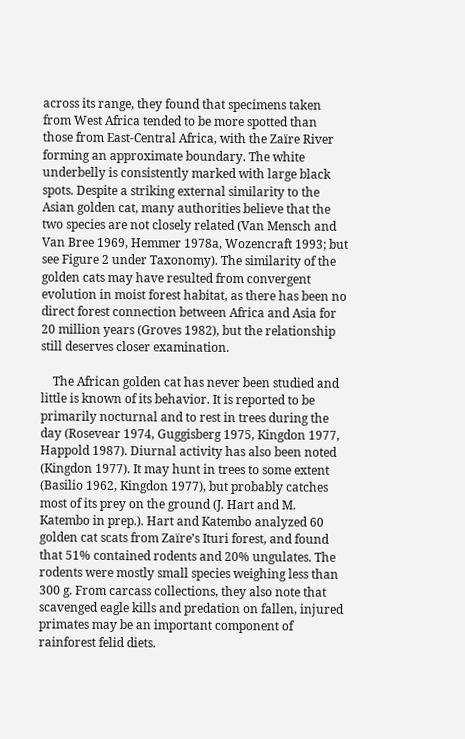across its range, they found that specimens taken from West Africa tended to be more spotted than those from East-Central Africa, with the Zaïre River forming an approximate boundary. The white underbelly is consistently marked with large black spots. Despite a striking external similarity to the Asian golden cat, many authorities believe that the two species are not closely related (Van Mensch and Van Bree 1969, Hemmer 1978a, Wozencraft 1993; but see Figure 2 under Taxonomy). The similarity of the golden cats may have resulted from convergent evolution in moist forest habitat, as there has been no direct forest connection between Africa and Asia for 20 million years (Groves 1982), but the relationship still deserves closer examination.

    The African golden cat has never been studied and little is known of its behavior. It is reported to be primarily nocturnal and to rest in trees during the day (Rosevear 1974, Guggisberg 1975, Kingdon 1977, Happold 1987). Diurnal activity has also been noted (Kingdon 1977). It may hunt in trees to some extent (Basilio 1962, Kingdon 1977), but probably catches most of its prey on the ground (J. Hart and M. Katembo in prep.). Hart and Katembo analyzed 60 golden cat scats from Zaïre’s Ituri forest, and found that 51% contained rodents and 20% ungulates. The rodents were mostly small species weighing less than 300 g. From carcass collections, they also note that scavenged eagle kills and predation on fallen, injured primates may be an important component of rainforest felid diets.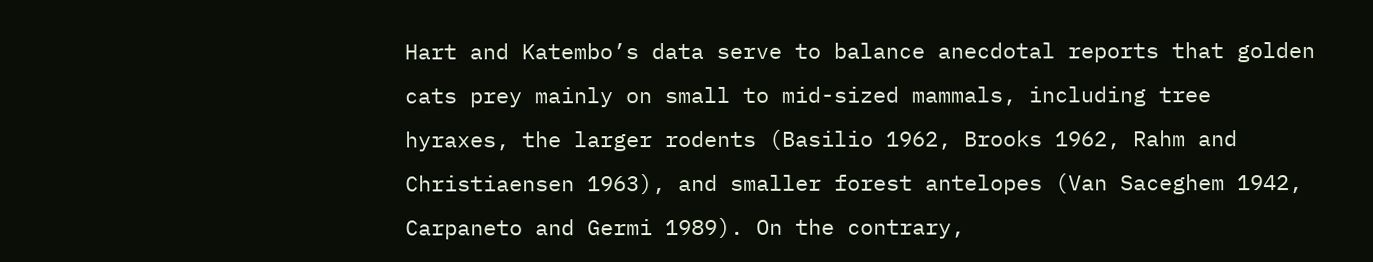Hart and Katembo’s data serve to balance anecdotal reports that golden cats prey mainly on small to mid-sized mammals, including tree hyraxes, the larger rodents (Basilio 1962, Brooks 1962, Rahm and Christiaensen 1963), and smaller forest antelopes (Van Saceghem 1942, Carpaneto and Germi 1989). On the contrary,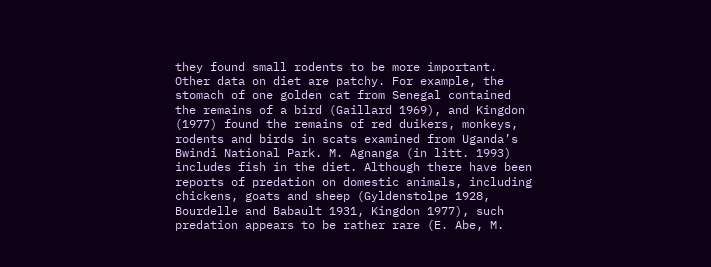they found small rodents to be more important. Other data on diet are patchy. For example, the stomach of one golden cat from Senegal contained the remains of a bird (Gaillard 1969), and Kingdon (1977) found the remains of red duikers, monkeys, rodents and birds in scats examined from Uganda’s Bwindi National Park. M. Agnanga (in litt. 1993) includes fish in the diet. Although there have been reports of predation on domestic animals, including chickens, goats and sheep (Gyldenstolpe 1928, Bourdelle and Babault 1931, Kingdon 1977), such predation appears to be rather rare (E. Abe, M.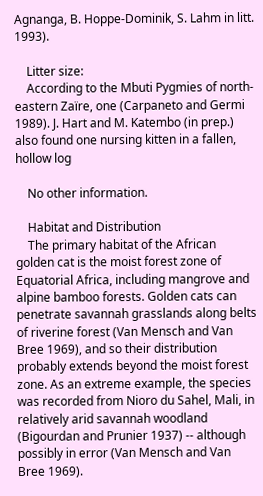Agnanga, B. Hoppe-Dominik, S. Lahm in litt. 1993).

    Litter size:
    According to the Mbuti Pygmies of north-eastern Zaïre, one (Carpaneto and Germi 1989). J. Hart and M. Katembo (in prep.) also found one nursing kitten in a fallen, hollow log

    No other information.

    Habitat and Distribution
    The primary habitat of the African golden cat is the moist forest zone of Equatorial Africa, including mangrove and alpine bamboo forests. Golden cats can penetrate savannah grasslands along belts of riverine forest (Van Mensch and Van Bree 1969), and so their distribution probably extends beyond the moist forest zone. As an extreme example, the species was recorded from Nioro du Sahel, Mali, in relatively arid savannah woodland (Bigourdan and Prunier 1937) -- although possibly in error (Van Mensch and Van Bree 1969).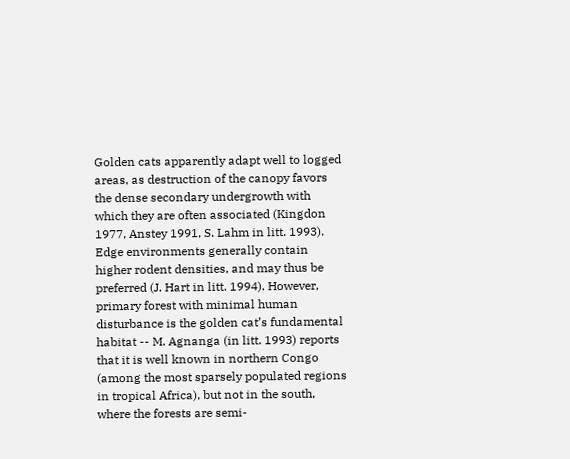Golden cats apparently adapt well to logged areas, as destruction of the canopy favors the dense secondary undergrowth with which they are often associated (Kingdon 1977, Anstey 1991, S. Lahm in litt. 1993). Edge environments generally contain higher rodent densities, and may thus be preferred (J. Hart in litt. 1994). However, primary forest with minimal human disturbance is the golden cat’s fundamental habitat -- M. Agnanga (in litt. 1993) reports that it is well known in northern Congo (among the most sparsely populated regions in tropical Africa), but not in the south, where the forests are semi-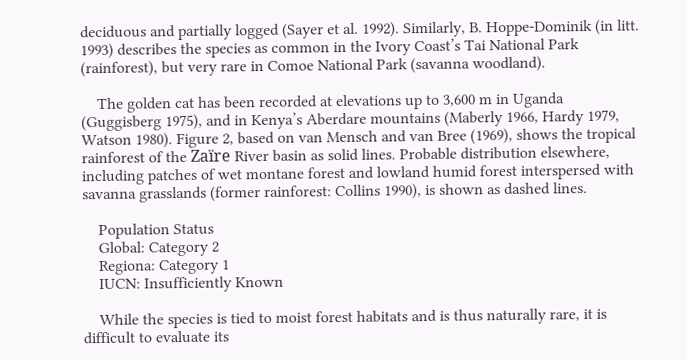deciduous and partially logged (Sayer et al. 1992). Similarly, B. Hoppe-Dominik (in litt. 1993) describes the species as common in the Ivory Coast’s Tai National Park (rainforest), but very rare in Comoe National Park (savanna woodland).

    The golden cat has been recorded at elevations up to 3,600 m in Uganda (Guggisberg 1975), and in Kenya’s Aberdare mountains (Maberly 1966, Hardy 1979, Watson 1980). Figure 2, based on van Mensch and van Bree (1969), shows the tropical rainforest of the Zaïre River basin as solid lines. Probable distribution elsewhere, including patches of wet montane forest and lowland humid forest interspersed with savanna grasslands (former rainforest: Collins 1990), is shown as dashed lines.

    Population Status
    Global: Category 2
    Regiona: Category 1
    IUCN: Insufficiently Known

    While the species is tied to moist forest habitats and is thus naturally rare, it is difficult to evaluate its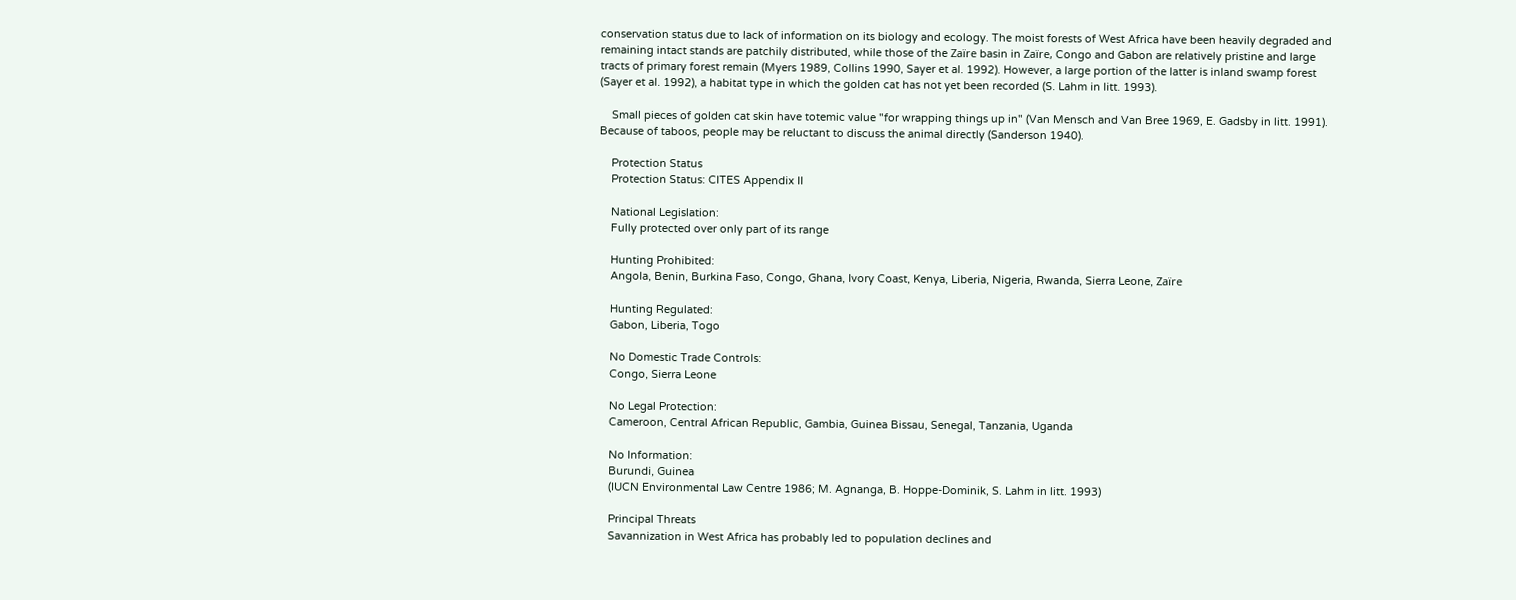conservation status due to lack of information on its biology and ecology. The moist forests of West Africa have been heavily degraded and remaining intact stands are patchily distributed, while those of the Zaïre basin in Zaïre, Congo and Gabon are relatively pristine and large tracts of primary forest remain (Myers 1989, Collins 1990, Sayer et al. 1992). However, a large portion of the latter is inland swamp forest (Sayer et al. 1992), a habitat type in which the golden cat has not yet been recorded (S. Lahm in litt. 1993).

    Small pieces of golden cat skin have totemic value "for wrapping things up in" (Van Mensch and Van Bree 1969, E. Gadsby in litt. 1991). Because of taboos, people may be reluctant to discuss the animal directly (Sanderson 1940).

    Protection Status
    Protection Status: CITES Appendix II

    National Legislation:
    Fully protected over only part of its range

    Hunting Prohibited:
    Angola, Benin, Burkina Faso, Congo, Ghana, Ivory Coast, Kenya, Liberia, Nigeria, Rwanda, Sierra Leone, Zaïre

    Hunting Regulated:
    Gabon, Liberia, Togo

    No Domestic Trade Controls:
    Congo, Sierra Leone

    No Legal Protection:
    Cameroon, Central African Republic, Gambia, Guinea Bissau, Senegal, Tanzania, Uganda

    No Information:
    Burundi, Guinea
    (IUCN Environmental Law Centre 1986; M. Agnanga, B. Hoppe-Dominik, S. Lahm in litt. 1993)

    Principal Threats
    Savannization in West Africa has probably led to population declines and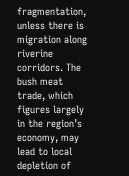fragmentation, unless there is migration along riverine corridors. The bush meat trade, which figures largely in the region’s economy, may lead to local depletion of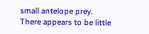small antelope prey. There appears to be little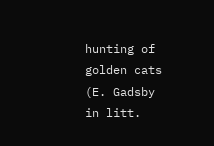hunting of golden cats (E. Gadsby in litt.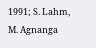1991; S. Lahm, M. Agnanga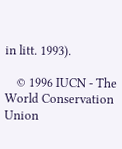in litt. 1993).

    © 1996 IUCN - The World Conservation Union